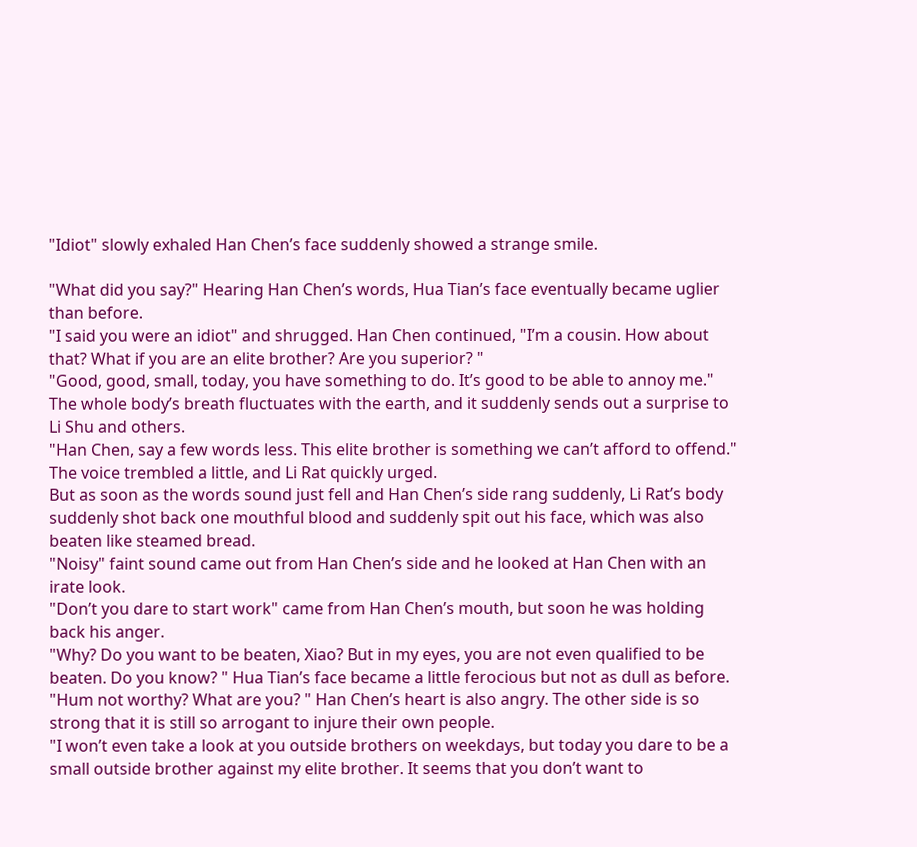"Idiot" slowly exhaled Han Chen’s face suddenly showed a strange smile.

"What did you say?" Hearing Han Chen’s words, Hua Tian’s face eventually became uglier than before.
"I said you were an idiot" and shrugged. Han Chen continued, "I’m a cousin. How about that? What if you are an elite brother? Are you superior? "
"Good, good, small, today, you have something to do. It’s good to be able to annoy me." The whole body’s breath fluctuates with the earth, and it suddenly sends out a surprise to Li Shu and others.
"Han Chen, say a few words less. This elite brother is something we can’t afford to offend." The voice trembled a little, and Li Rat quickly urged.
But as soon as the words sound just fell and Han Chen’s side rang suddenly, Li Rat’s body suddenly shot back one mouthful blood and suddenly spit out his face, which was also beaten like steamed bread.
"Noisy" faint sound came out from Han Chen’s side and he looked at Han Chen with an irate look.
"Don’t you dare to start work" came from Han Chen’s mouth, but soon he was holding back his anger.
"Why? Do you want to be beaten, Xiao? But in my eyes, you are not even qualified to be beaten. Do you know? " Hua Tian’s face became a little ferocious but not as dull as before.
"Hum not worthy? What are you? " Han Chen’s heart is also angry. The other side is so strong that it is still so arrogant to injure their own people.
"I won’t even take a look at you outside brothers on weekdays, but today you dare to be a small outside brother against my elite brother. It seems that you don’t want to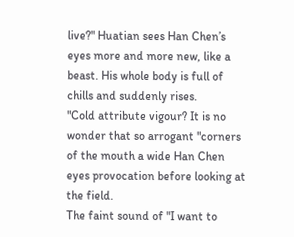live?" Huatian sees Han Chen’s eyes more and more new, like a beast. His whole body is full of chills and suddenly rises.
"Cold attribute vigour? It is no wonder that so arrogant "corners of the mouth a wide Han Chen eyes provocation before looking at the field.
The faint sound of "I want to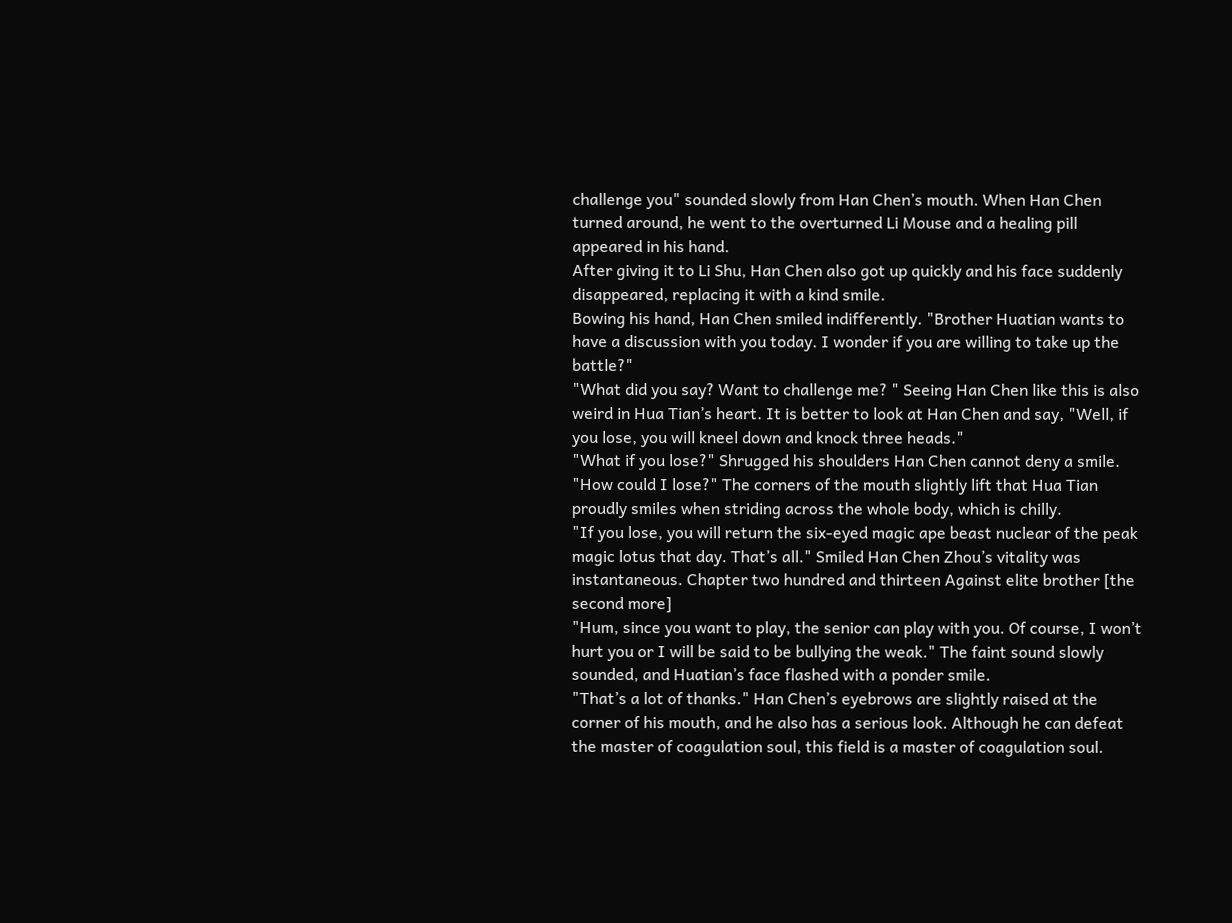challenge you" sounded slowly from Han Chen’s mouth. When Han Chen turned around, he went to the overturned Li Mouse and a healing pill appeared in his hand.
After giving it to Li Shu, Han Chen also got up quickly and his face suddenly disappeared, replacing it with a kind smile.
Bowing his hand, Han Chen smiled indifferently. "Brother Huatian wants to have a discussion with you today. I wonder if you are willing to take up the battle?"
"What did you say? Want to challenge me? " Seeing Han Chen like this is also weird in Hua Tian’s heart. It is better to look at Han Chen and say, "Well, if you lose, you will kneel down and knock three heads."
"What if you lose?" Shrugged his shoulders Han Chen cannot deny a smile.
"How could I lose?" The corners of the mouth slightly lift that Hua Tian proudly smiles when striding across the whole body, which is chilly.
"If you lose, you will return the six-eyed magic ape beast nuclear of the peak magic lotus that day. That’s all." Smiled Han Chen Zhou’s vitality was instantaneous. Chapter two hundred and thirteen Against elite brother [the second more]
"Hum, since you want to play, the senior can play with you. Of course, I won’t hurt you or I will be said to be bullying the weak." The faint sound slowly sounded, and Huatian’s face flashed with a ponder smile.
"That’s a lot of thanks." Han Chen’s eyebrows are slightly raised at the corner of his mouth, and he also has a serious look. Although he can defeat the master of coagulation soul, this field is a master of coagulation soul.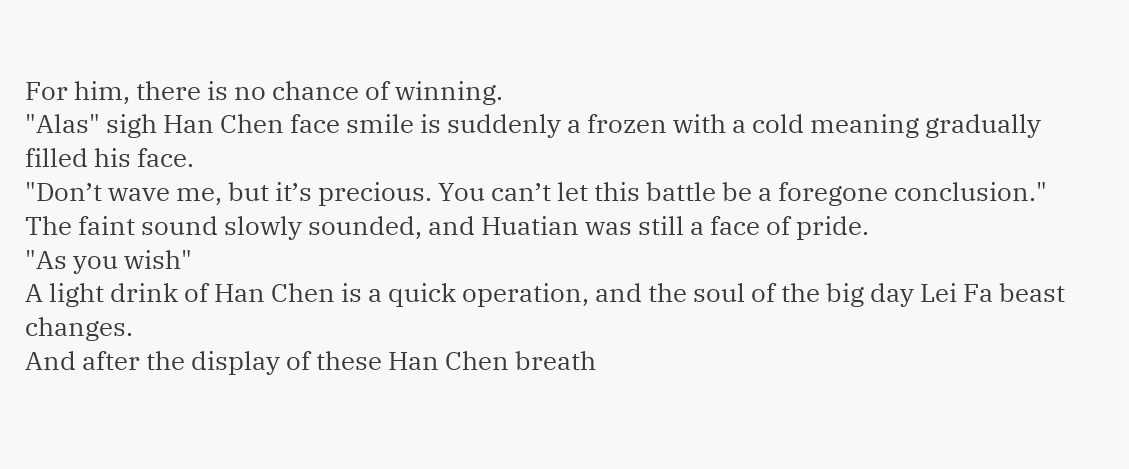For him, there is no chance of winning.
"Alas" sigh Han Chen face smile is suddenly a frozen with a cold meaning gradually filled his face.
"Don’t wave me, but it’s precious. You can’t let this battle be a foregone conclusion." The faint sound slowly sounded, and Huatian was still a face of pride.
"As you wish"
A light drink of Han Chen is a quick operation, and the soul of the big day Lei Fa beast changes.
And after the display of these Han Chen breath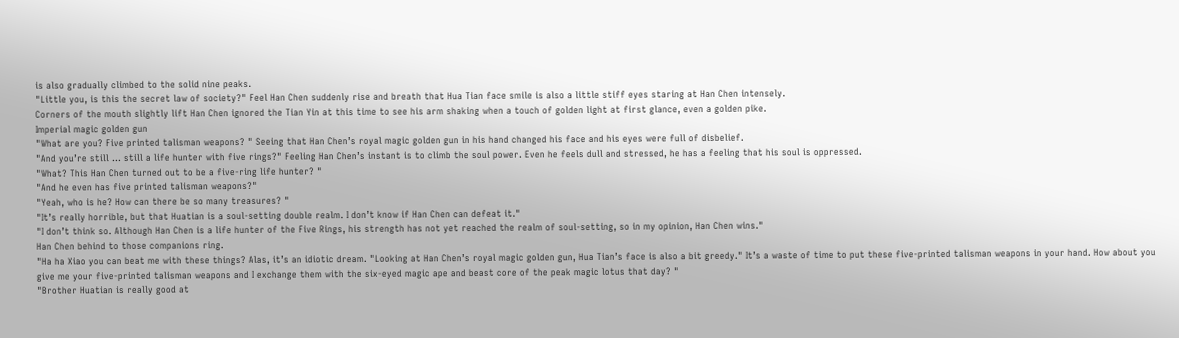is also gradually climbed to the solid nine peaks.
"Little you, is this the secret law of society?" Feel Han Chen suddenly rise and breath that Hua Tian face smile is also a little stiff eyes staring at Han Chen intensely.
Corners of the mouth slightly lift Han Chen ignored the Tian Yin at this time to see his arm shaking when a touch of golden light at first glance, even a golden pike.
Imperial magic golden gun
"What are you? Five printed talisman weapons? " Seeing that Han Chen’s royal magic golden gun in his hand changed his face and his eyes were full of disbelief.
"And you’re still … still a life hunter with five rings?" Feeling Han Chen’s instant is to climb the soul power. Even he feels dull and stressed, he has a feeling that his soul is oppressed.
"What? This Han Chen turned out to be a five-ring life hunter? "
"And he even has five printed talisman weapons?"
"Yeah, who is he? How can there be so many treasures? "
"It’s really horrible, but that Huatian is a soul-setting double realm. I don’t know if Han Chen can defeat it."
"I don’t think so. Although Han Chen is a life hunter of the Five Rings, his strength has not yet reached the realm of soul-setting, so in my opinion, Han Chen wins."
Han Chen behind to those companions ring.
"Ha ha Xiao you can beat me with these things? Alas, it’s an idiotic dream. "Looking at Han Chen’s royal magic golden gun, Hua Tian’s face is also a bit greedy." It’s a waste of time to put these five-printed talisman weapons in your hand. How about you give me your five-printed talisman weapons and I exchange them with the six-eyed magic ape and beast core of the peak magic lotus that day? "
"Brother Huatian is really good at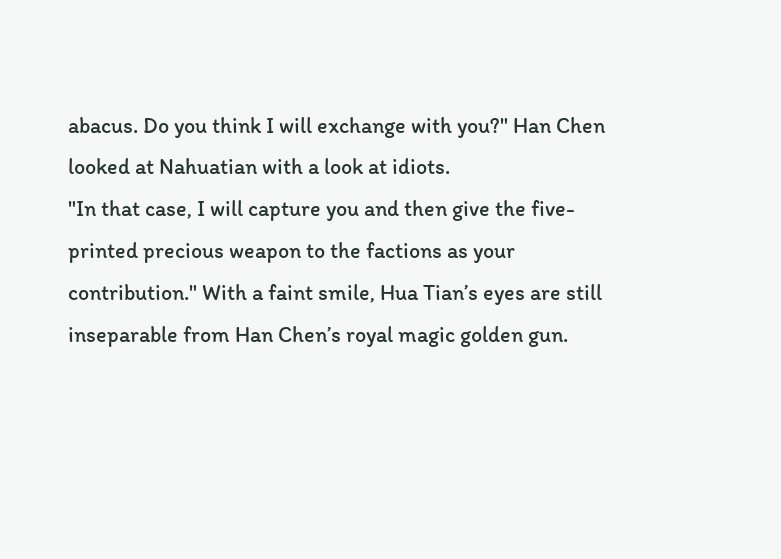abacus. Do you think I will exchange with you?" Han Chen looked at Nahuatian with a look at idiots.
"In that case, I will capture you and then give the five-printed precious weapon to the factions as your contribution." With a faint smile, Hua Tian’s eyes are still inseparable from Han Chen’s royal magic golden gun.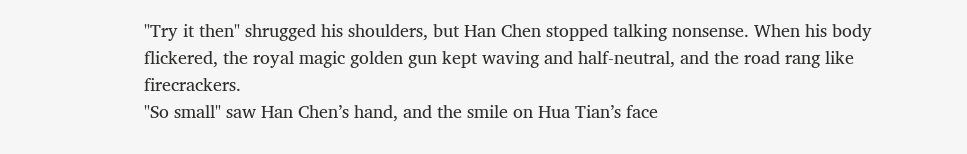"Try it then" shrugged his shoulders, but Han Chen stopped talking nonsense. When his body flickered, the royal magic golden gun kept waving and half-neutral, and the road rang like firecrackers.
"So small" saw Han Chen’s hand, and the smile on Hua Tian’s face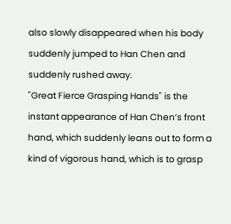also slowly disappeared when his body suddenly jumped to Han Chen and suddenly rushed away.
"Great Fierce Grasping Hands" is the instant appearance of Han Chen’s front hand, which suddenly leans out to form a kind of vigorous hand, which is to grasp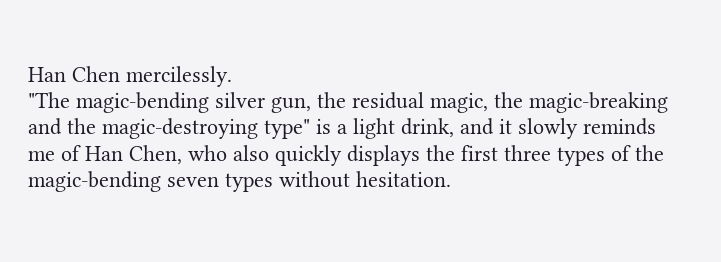Han Chen mercilessly.
"The magic-bending silver gun, the residual magic, the magic-breaking and the magic-destroying type" is a light drink, and it slowly reminds me of Han Chen, who also quickly displays the first three types of the magic-bending seven types without hesitation.